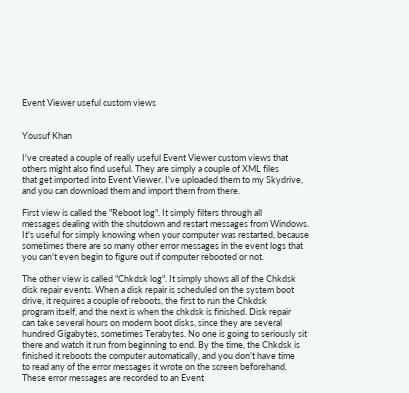Event Viewer useful custom views


Yousuf Khan

I've created a couple of really useful Event Viewer custom views that
others might also find useful. They are simply a couple of XML files
that get imported into Event Viewer. I've uploaded them to my Skydrive,
and you can download them and import them from there.

First view is called the "Reboot log". It simply filters through all
messages dealing with the shutdown and restart messages from Windows.
It's useful for simply knowing when your computer was restarted, because
sometimes there are so many other error messages in the event logs that
you can't even begin to figure out if computer rebooted or not.

The other view is called "Chkdsk log". It simply shows all of the Chkdsk
disk repair events. When a disk repair is scheduled on the system boot
drive, it requires a couple of reboots, the first to run the Chkdsk
program itself, and the next is when the chkdsk is finished. Disk repair
can take several hours on modern boot disks, since they are several
hundred Gigabytes, sometimes Terabytes. No one is going to seriously sit
there and watch it run from beginning to end. By the time, the Chkdsk is
finished it reboots the computer automatically, and you don't have time
to read any of the error messages it wrote on the screen beforehand.
These error messages are recorded to an Event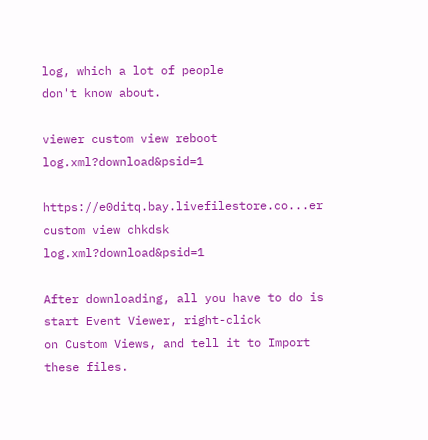log, which a lot of people
don't know about.

viewer custom view reboot log.xml?download&psid=1

https://e0ditq.bay.livefilestore.co...er custom view chkdsk log.xml?download&psid=1

After downloading, all you have to do is start Event Viewer, right-click
on Custom Views, and tell it to Import these files.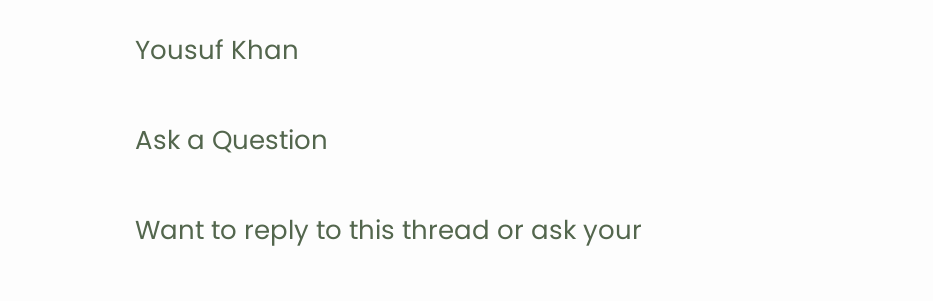Yousuf Khan

Ask a Question

Want to reply to this thread or ask your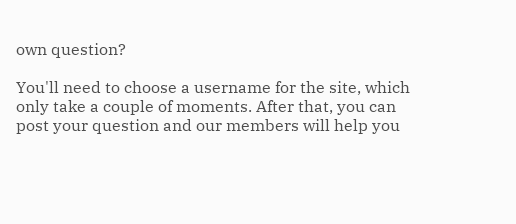own question?

You'll need to choose a username for the site, which only take a couple of moments. After that, you can post your question and our members will help you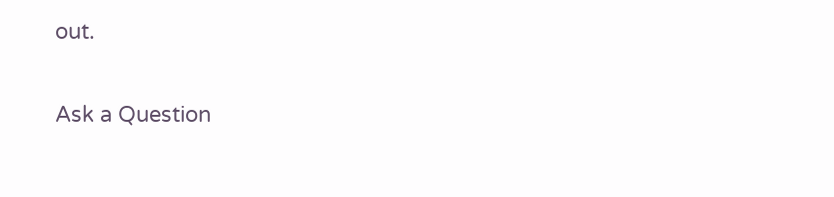out.

Ask a Question